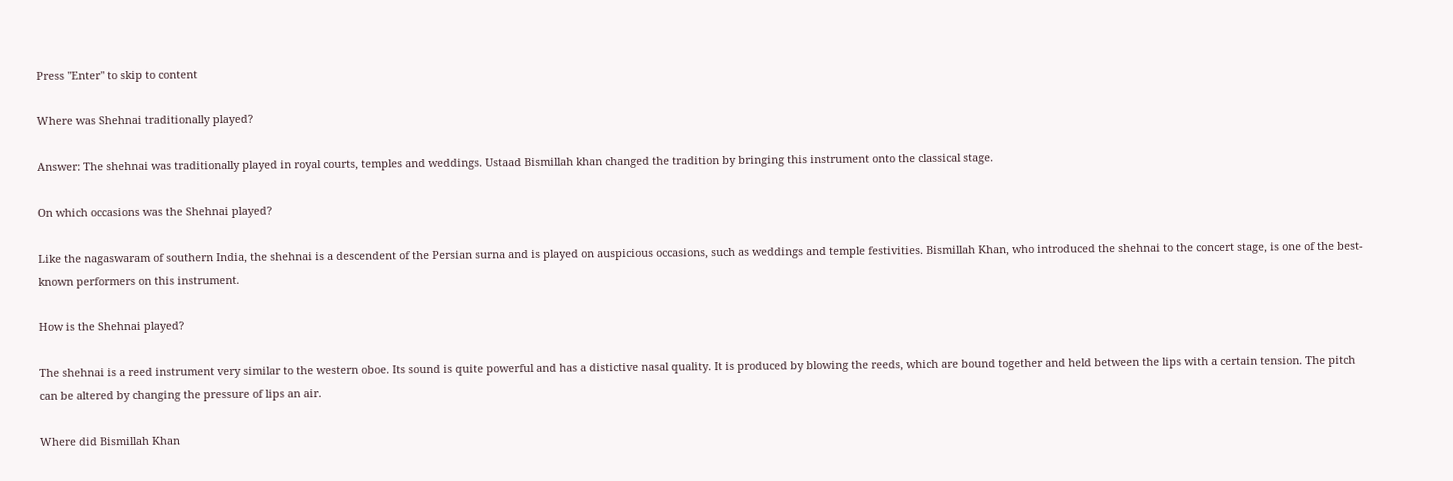Press "Enter" to skip to content

Where was Shehnai traditionally played?

Answer: The shehnai was traditionally played in royal courts, temples and weddings. Ustaad Bismillah khan changed the tradition by bringing this instrument onto the classical stage.

On which occasions was the Shehnai played?

Like the nagaswaram of southern India, the shehnai is a descendent of the Persian surna and is played on auspicious occasions, such as weddings and temple festivities. Bismillah Khan, who introduced the shehnai to the concert stage, is one of the best-known performers on this instrument.

How is the Shehnai played?

The shehnai is a reed instrument very similar to the western oboe. Its sound is quite powerful and has a distictive nasal quality. It is produced by blowing the reeds, which are bound together and held between the lips with a certain tension. The pitch can be altered by changing the pressure of lips an air.

Where did Bismillah Khan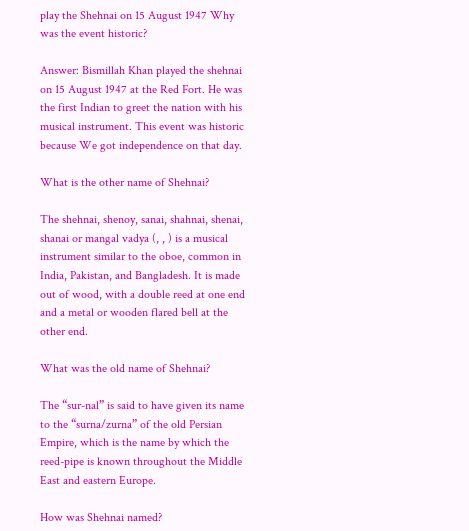play the Shehnai on 15 August 1947 Why was the event historic?

Answer: Bismillah Khan played the shehnai on 15 August 1947 at the Red Fort. He was the first Indian to greet the nation with his musical instrument. This event was historic because We got independence on that day.

What is the other name of Shehnai?

The shehnai, shenoy, sanai, shahnai, shenai, shanai or mangal vadya (, , ) is a musical instrument similar to the oboe, common in India, Pakistan, and Bangladesh. It is made out of wood, with a double reed at one end and a metal or wooden flared bell at the other end.

What was the old name of Shehnai?

The “sur-nal” is said to have given its name to the “surna/zurna” of the old Persian Empire, which is the name by which the reed-pipe is known throughout the Middle East and eastern Europe.

How was Shehnai named?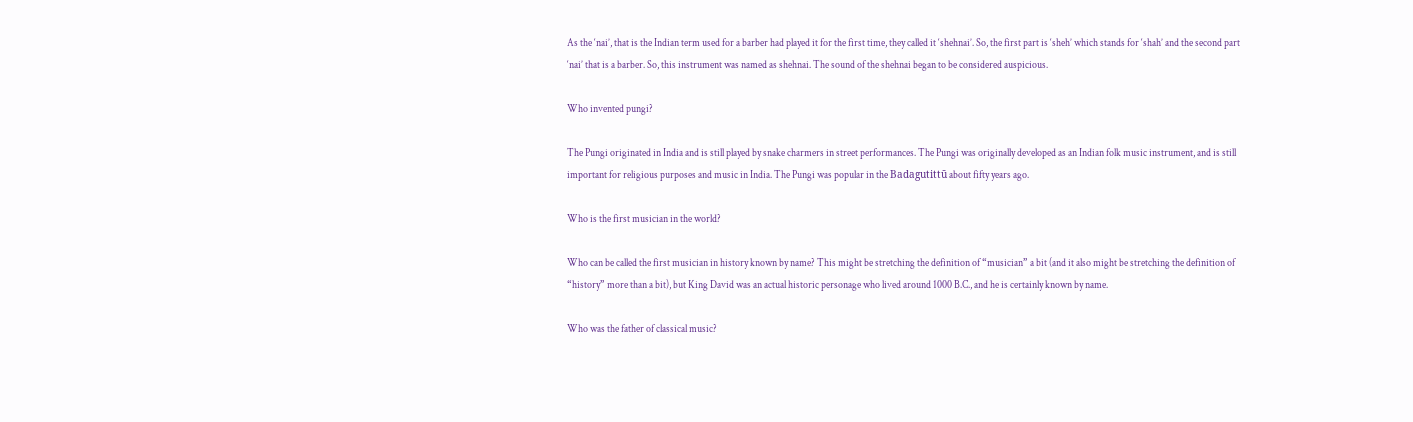As the ‘nai’, that is the Indian term used for a barber had played it for the first time, they called it ‘shehnai’. So, the first part is ‘sheh’ which stands for ‘shah’ and the second part ‘nai’ that is a barber. So, this instrument was named as shehnai. The sound of the shehnai began to be considered auspicious.

Who invented pungi?

The Pungi originated in India and is still played by snake charmers in street performances. The Pungi was originally developed as an Indian folk music instrument, and is still important for religious purposes and music in India. The Pungi was popular in the Badagutittū about fifty years ago.

Who is the first musician in the world?

Who can be called the first musician in history known by name? This might be stretching the definition of “musician” a bit (and it also might be stretching the definition of “history” more than a bit), but King David was an actual historic personage who lived around 1000 B.C., and he is certainly known by name.

Who was the father of classical music?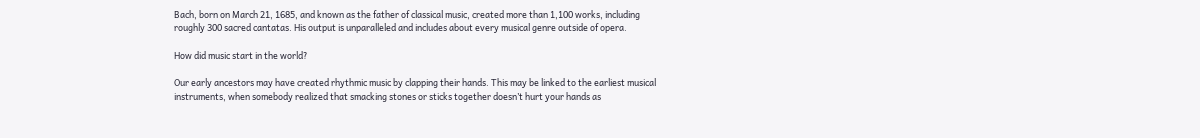Bach, born on March 21, 1685, and known as the father of classical music, created more than 1,100 works, including roughly 300 sacred cantatas. His output is unparalleled and includes about every musical genre outside of opera.

How did music start in the world?

Our early ancestors may have created rhythmic music by clapping their hands. This may be linked to the earliest musical instruments, when somebody realized that smacking stones or sticks together doesn’t hurt your hands as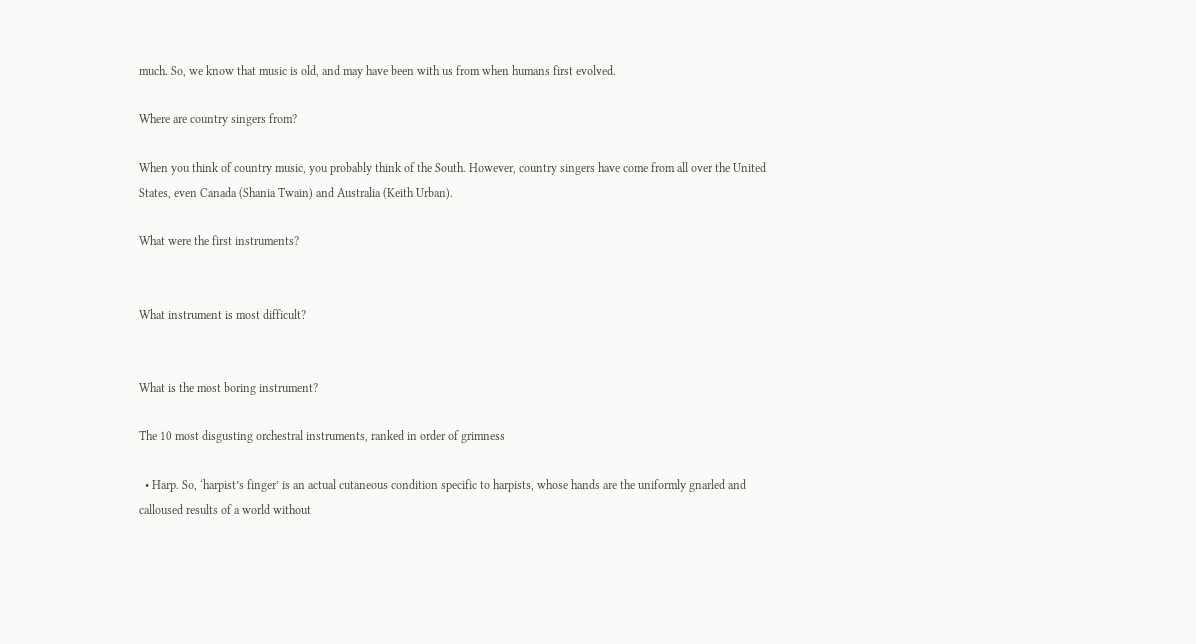much. So, we know that music is old, and may have been with us from when humans first evolved.

Where are country singers from?

When you think of country music, you probably think of the South. However, country singers have come from all over the United States, even Canada (Shania Twain) and Australia (Keith Urban).

What were the first instruments?


What instrument is most difficult?


What is the most boring instrument?

The 10 most disgusting orchestral instruments, ranked in order of grimness

  • Harp. So, ‘harpist’s finger’ is an actual cutaneous condition specific to harpists, whose hands are the uniformly gnarled and calloused results of a world without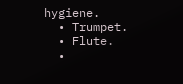hygiene.
  • Trumpet.
  • Flute.
  •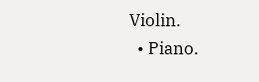Violin.
  • Piano.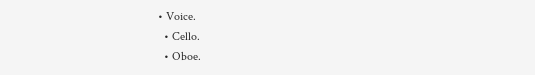• Voice.
  • Cello.
  • Oboe.